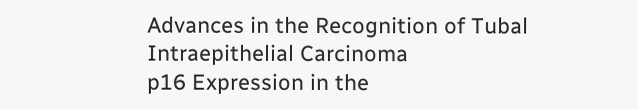Advances in the Recognition of Tubal Intraepithelial Carcinoma
p16 Expression in the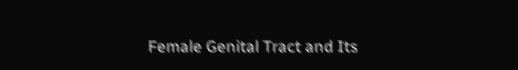Female Genital Tract and Its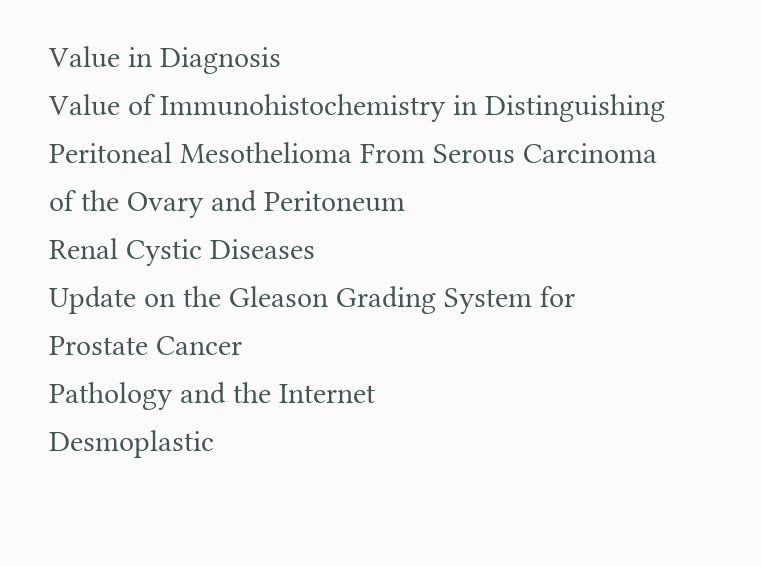Value in Diagnosis
Value of Immunohistochemistry in Distinguishing Peritoneal Mesothelioma From Serous Carcinoma of the Ovary and Peritoneum
Renal Cystic Diseases
Update on the Gleason Grading System for Prostate Cancer
Pathology and the Internet
Desmoplastic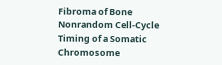Fibroma of Bone
Nonrandom Cell-Cycle Timing of a Somatic Chromosome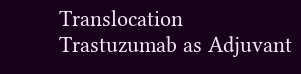Translocation
Trastuzumab as Adjuvant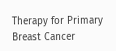Therapy for Primary Breast Cancer